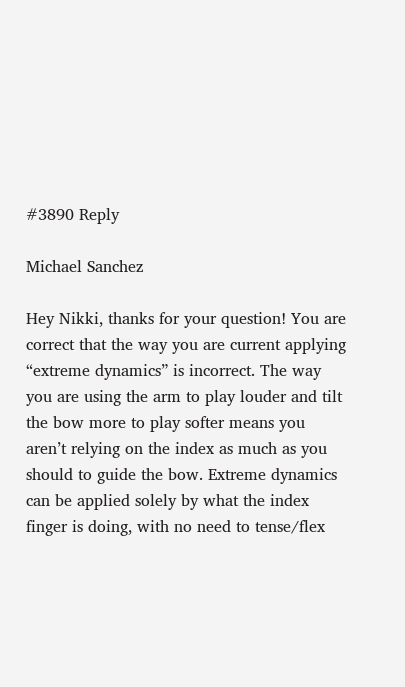#3890 Reply

Michael Sanchez

Hey Nikki, thanks for your question! You are correct that the way you are current applying “extreme dynamics” is incorrect. The way you are using the arm to play louder and tilt the bow more to play softer means you aren’t relying on the index as much as you should to guide the bow. Extreme dynamics can be applied solely by what the index finger is doing, with no need to tense/flex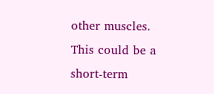other muscles. This could be a short-term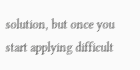solution, but once you start applying difficult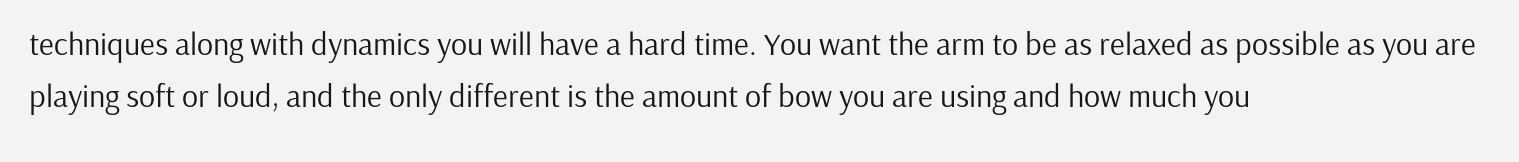techniques along with dynamics you will have a hard time. You want the arm to be as relaxed as possible as you are playing soft or loud, and the only different is the amount of bow you are using and how much you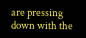are pressing down with the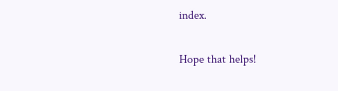index.

Hope that helps!